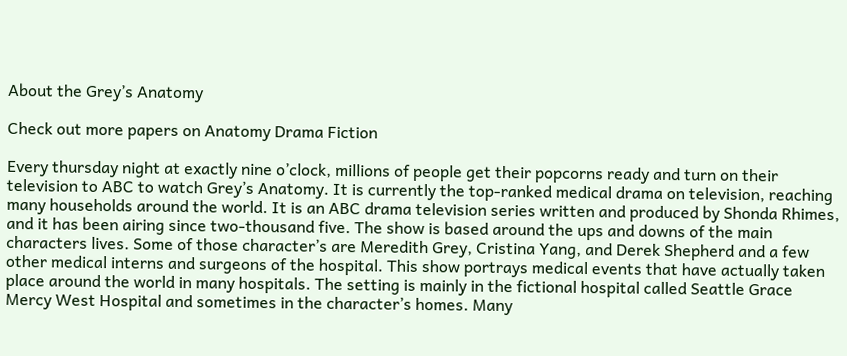About the Grey’s Anatomy

Check out more papers on Anatomy Drama Fiction

Every thursday night at exactly nine o’clock, millions of people get their popcorns ready and turn on their television to ABC to watch Grey’s Anatomy. It is currently the top-ranked medical drama on television, reaching many households around the world. It is an ABC drama television series written and produced by Shonda Rhimes, and it has been airing since two-thousand five. The show is based around the ups and downs of the main characters lives. Some of those character’s are Meredith Grey, Cristina Yang, and Derek Shepherd and a few other medical interns and surgeons of the hospital. This show portrays medical events that have actually taken place around the world in many hospitals. The setting is mainly in the fictional hospital called Seattle Grace Mercy West Hospital and sometimes in the character’s homes. Many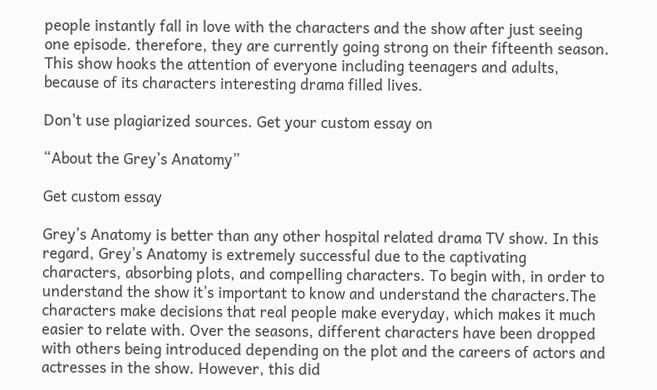people instantly fall in love with the characters and the show after just seeing one episode. therefore, they are currently going strong on their fifteenth season. This show hooks the attention of everyone including teenagers and adults, because of its characters interesting drama filled lives.

Don't use plagiarized sources. Get your custom essay on

“About the Grey’s Anatomy”

Get custom essay

Grey’s Anatomy is better than any other hospital related drama TV show. In this regard, Grey’s Anatomy is extremely successful due to the captivating characters, absorbing plots, and compelling characters. To begin with, in order to understand the show it’s important to know and understand the characters.The characters make decisions that real people make everyday, which makes it much easier to relate with. Over the seasons, different characters have been dropped with others being introduced depending on the plot and the careers of actors and actresses in the show. However, this did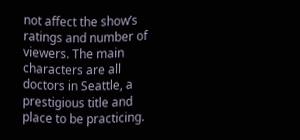not affect the show’s ratings and number of viewers. The main characters are all doctors in Seattle, a prestigious title and place to be practicing.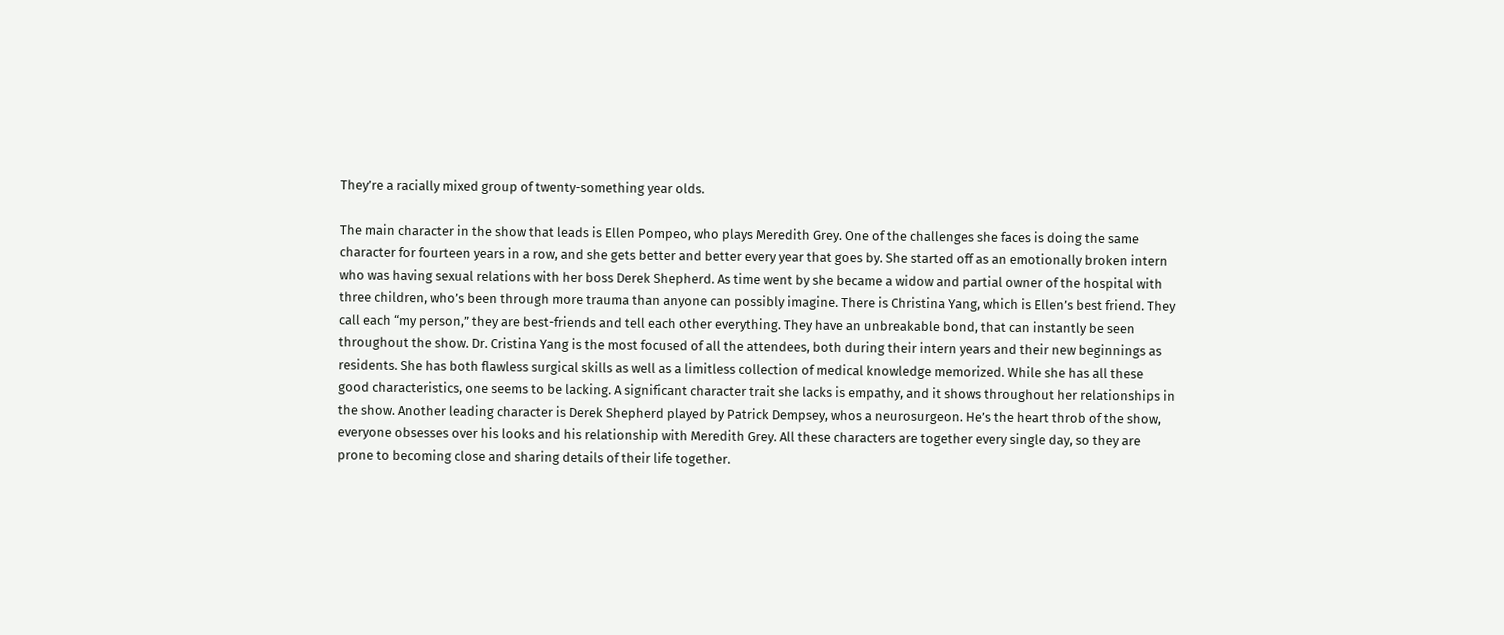They’re a racially mixed group of twenty-something year olds.

The main character in the show that leads is Ellen Pompeo, who plays Meredith Grey. One of the challenges she faces is doing the same character for fourteen years in a row, and she gets better and better every year that goes by. She started off as an emotionally broken intern who was having sexual relations with her boss Derek Shepherd. As time went by she became a widow and partial owner of the hospital with three children, who’s been through more trauma than anyone can possibly imagine. There is Christina Yang, which is Ellen’s best friend. They call each “my person,” they are best-friends and tell each other everything. They have an unbreakable bond, that can instantly be seen throughout the show. Dr. Cristina Yang is the most focused of all the attendees, both during their intern years and their new beginnings as residents. She has both flawless surgical skills as well as a limitless collection of medical knowledge memorized. While she has all these good characteristics, one seems to be lacking. A significant character trait she lacks is empathy, and it shows throughout her relationships in the show. Another leading character is Derek Shepherd played by Patrick Dempsey, whos a neurosurgeon. He’s the heart throb of the show, everyone obsesses over his looks and his relationship with Meredith Grey. All these characters are together every single day, so they are prone to becoming close and sharing details of their life together.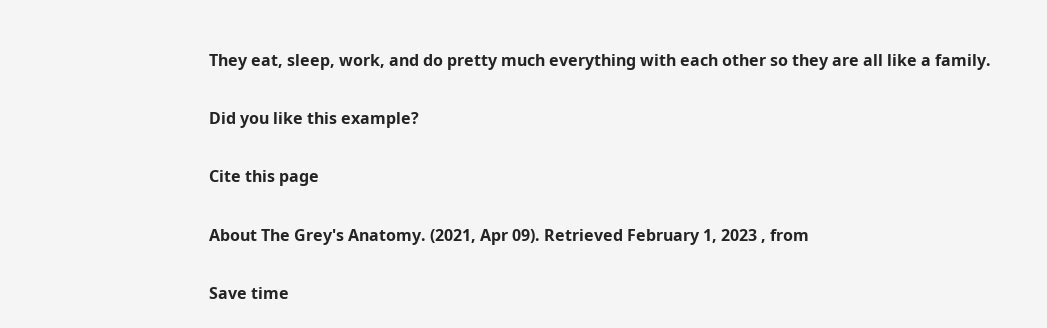They eat, sleep, work, and do pretty much everything with each other so they are all like a family.

Did you like this example?

Cite this page

About The Grey's Anatomy. (2021, Apr 09). Retrieved February 1, 2023 , from

Save time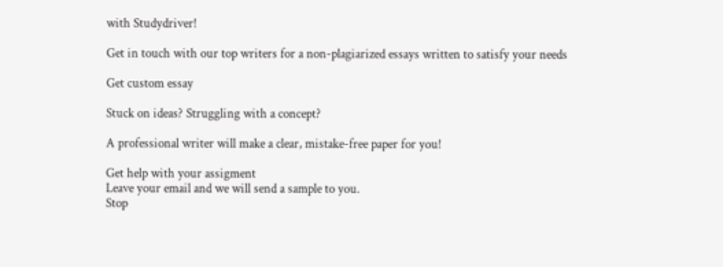with Studydriver!

Get in touch with our top writers for a non-plagiarized essays written to satisfy your needs

Get custom essay

Stuck on ideas? Struggling with a concept?

A professional writer will make a clear, mistake-free paper for you!

Get help with your assigment
Leave your email and we will send a sample to you.
Stop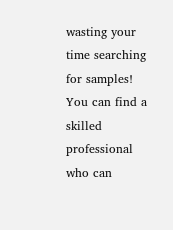wasting your time searching for samples!
You can find a skilled professional who can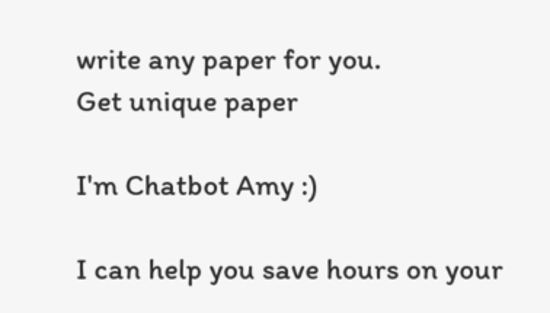write any paper for you.
Get unique paper

I'm Chatbot Amy :)

I can help you save hours on your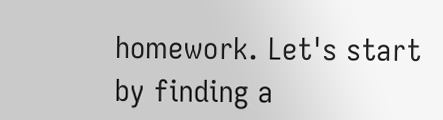homework. Let's start by finding a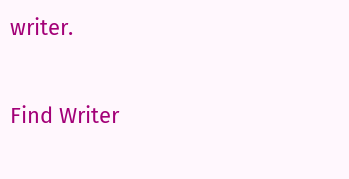writer.

Find Writer